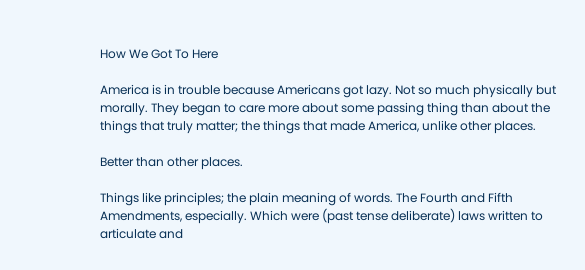How We Got To Here

America is in trouble because Americans got lazy. Not so much physically but morally. They began to care more about some passing thing than about the things that truly matter; the things that made America, unlike other places.

Better than other places.

Things like principles; the plain meaning of words. The Fourth and Fifth Amendments, especially. Which were (past tense deliberate) laws written to articulate and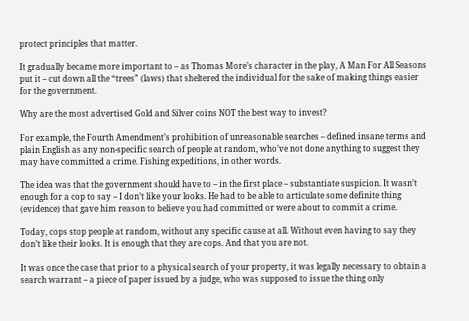protect principles that matter.

It gradually became more important to – as Thomas More’s character in the play, A Man For All Seasons put it – cut down all the “trees” (laws) that sheltered the individual for the sake of making things easier for the government.

Why are the most advertised Gold and Silver coins NOT the best way to invest?

For example, the Fourth Amendment’s prohibition of unreasonable searches – defined insane terms and plain English as any non-specific search of people at random, who’ve not done anything to suggest they may have committed a crime. Fishing expeditions, in other words.

The idea was that the government should have to – in the first place – substantiate suspicion. It wasn’t enough for a cop to say – I don’t like your looks. He had to be able to articulate some definite thing (evidence) that gave him reason to believe you had committed or were about to commit a crime.

Today, cops stop people at random, without any specific cause at all. Without even having to say they don’t like their looks. It is enough that they are cops. And that you are not.

It was once the case that prior to a physical search of your property, it was legally necessary to obtain a search warrant – a piece of paper issued by a judge, who was supposed to issue the thing only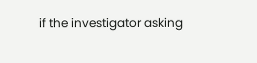if the investigator asking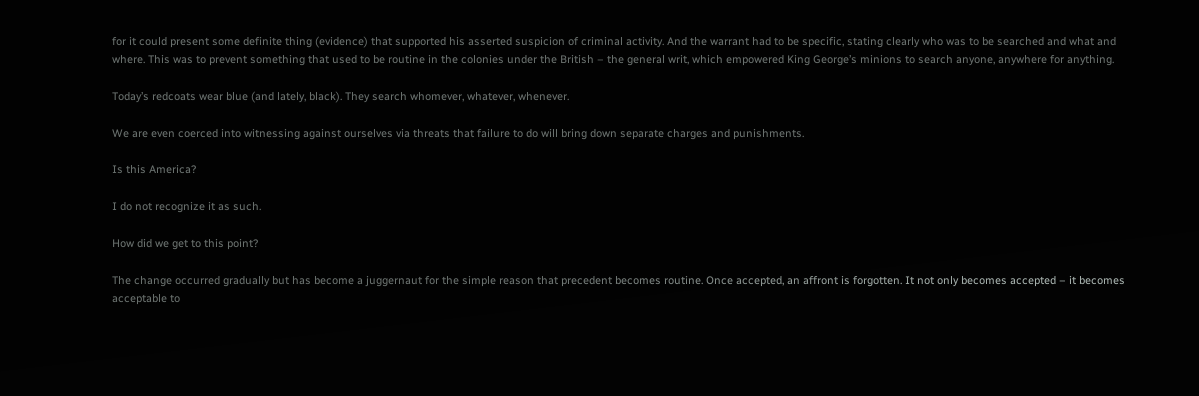for it could present some definite thing (evidence) that supported his asserted suspicion of criminal activity. And the warrant had to be specific, stating clearly who was to be searched and what and where. This was to prevent something that used to be routine in the colonies under the British – the general writ, which empowered King George’s minions to search anyone, anywhere for anything.

Today’s redcoats wear blue (and lately, black). They search whomever, whatever, whenever.

We are even coerced into witnessing against ourselves via threats that failure to do will bring down separate charges and punishments.

Is this America?

I do not recognize it as such.

How did we get to this point?

The change occurred gradually but has become a juggernaut for the simple reason that precedent becomes routine. Once accepted, an affront is forgotten. It not only becomes accepted – it becomes acceptable to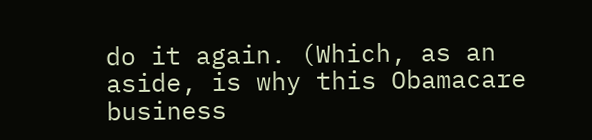do it again. (Which, as an aside, is why this Obamacare business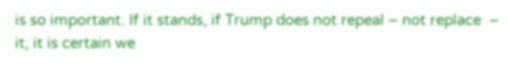is so important. If it stands, if Trump does not repeal – not replace  – it, it is certain we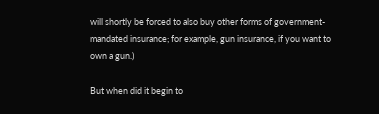will shortly be forced to also buy other forms of government-mandated insurance; for example, gun insurance, if you want to own a gun.)

But when did it begin to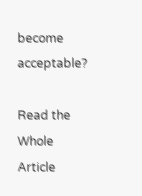become acceptable?

Read the Whole Article